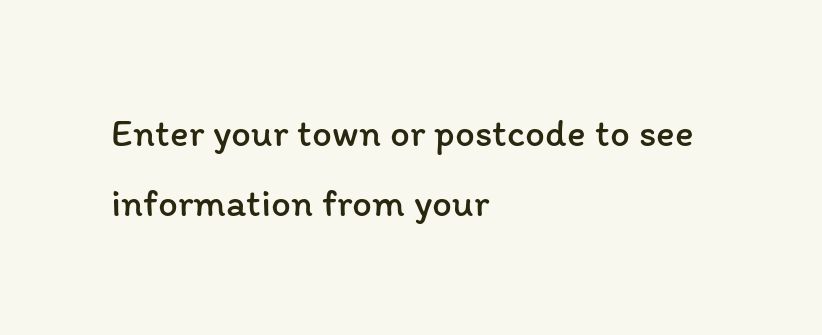Enter your town or postcode to see information from your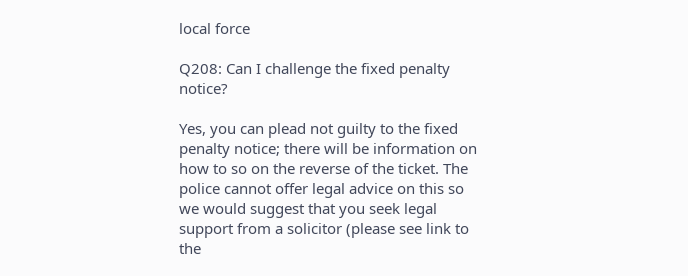local force

Q208: Can I challenge the fixed penalty notice?

Yes, you can plead not guilty to the fixed penalty notice; there will be information on how to so on the reverse of the ticket. The police cannot offer legal advice on this so we would suggest that you seek legal support from a solicitor (please see link to the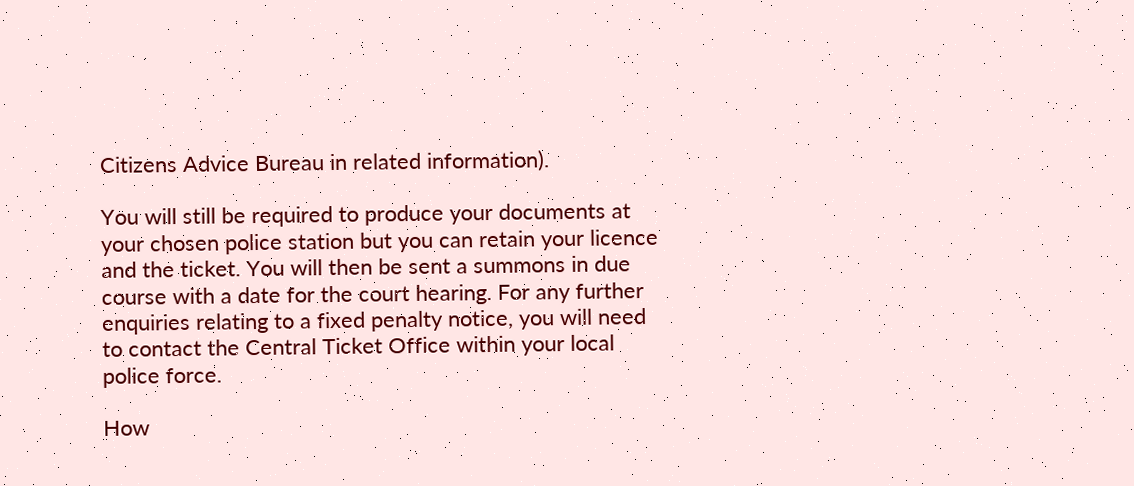Citizens Advice Bureau in related information).

You will still be required to produce your documents at your chosen police station but you can retain your licence and the ticket. You will then be sent a summons in due course with a date for the court hearing. For any further enquiries relating to a fixed penalty notice, you will need to contact the Central Ticket Office within your local police force.

How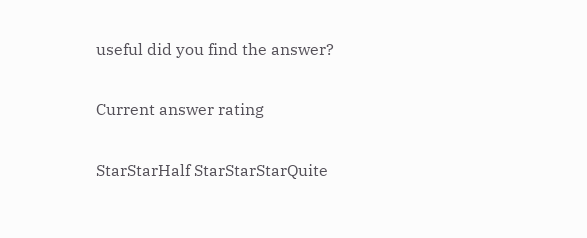useful did you find the answer?

Current answer rating

StarStarHalf StarStarStarQuite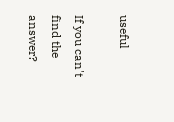useful

If you can't find the answer?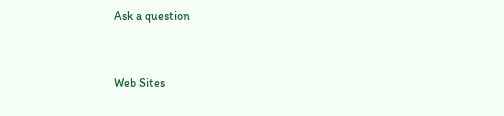Ask a question


Web Sites